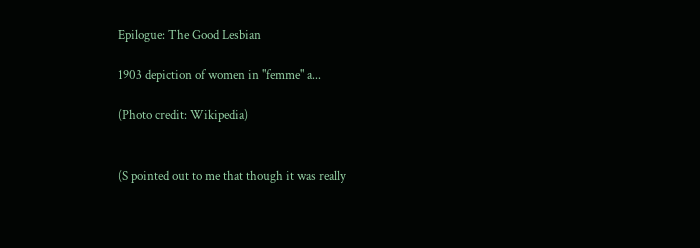Epilogue: The Good Lesbian

1903 depiction of women in "femme" a...

(Photo credit: Wikipedia)


(S pointed out to me that though it was really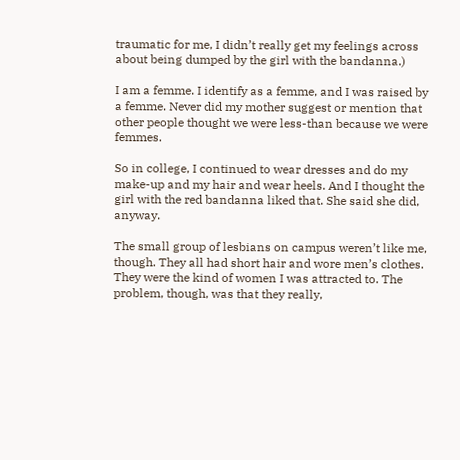traumatic for me, I didn’t really get my feelings across about being dumped by the girl with the bandanna.)

I am a femme. I identify as a femme, and I was raised by a femme. Never did my mother suggest or mention that other people thought we were less-than because we were femmes.

So in college, I continued to wear dresses and do my make-up and my hair and wear heels. And I thought the girl with the red bandanna liked that. She said she did, anyway.

The small group of lesbians on campus weren’t like me, though. They all had short hair and wore men’s clothes. They were the kind of women I was attracted to. The problem, though, was that they really,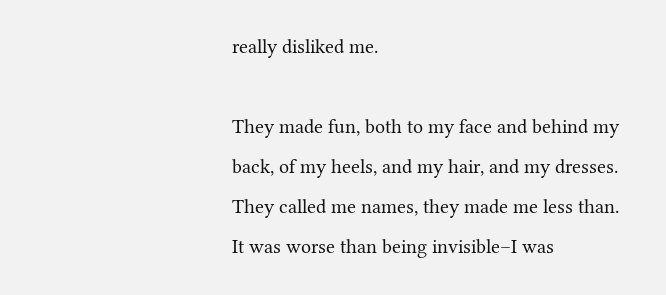really disliked me.

They made fun, both to my face and behind my back, of my heels, and my hair, and my dresses. They called me names, they made me less than. It was worse than being invisible–I was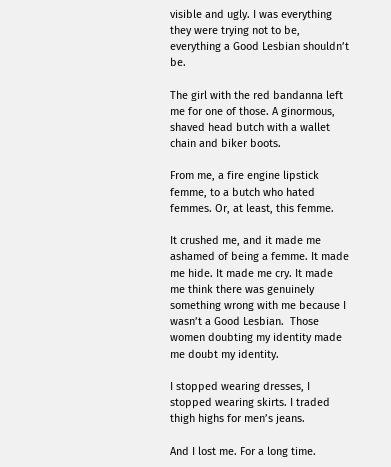visible and ugly. I was everything they were trying not to be, everything a Good Lesbian shouldn’t be.

The girl with the red bandanna left me for one of those. A ginormous, shaved head butch with a wallet chain and biker boots.

From me, a fire engine lipstick femme, to a butch who hated femmes. Or, at least, this femme.

It crushed me, and it made me ashamed of being a femme. It made me hide. It made me cry. It made me think there was genuinely something wrong with me because I wasn’t a Good Lesbian.  Those women doubting my identity made me doubt my identity.

I stopped wearing dresses, I stopped wearing skirts. I traded thigh highs for men’s jeans.

And I lost me. For a long time.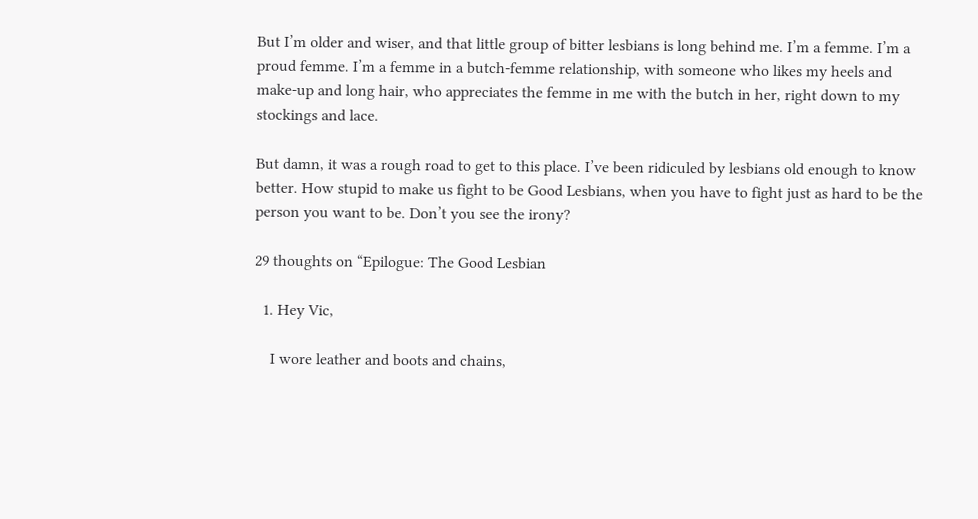But I’m older and wiser, and that little group of bitter lesbians is long behind me. I’m a femme. I’m a proud femme. I’m a femme in a butch-femme relationship, with someone who likes my heels and make-up and long hair, who appreciates the femme in me with the butch in her, right down to my stockings and lace.

But damn, it was a rough road to get to this place. I’ve been ridiculed by lesbians old enough to know better. How stupid to make us fight to be Good Lesbians, when you have to fight just as hard to be the person you want to be. Don’t you see the irony?

29 thoughts on “Epilogue: The Good Lesbian

  1. Hey Vic,

    I wore leather and boots and chains,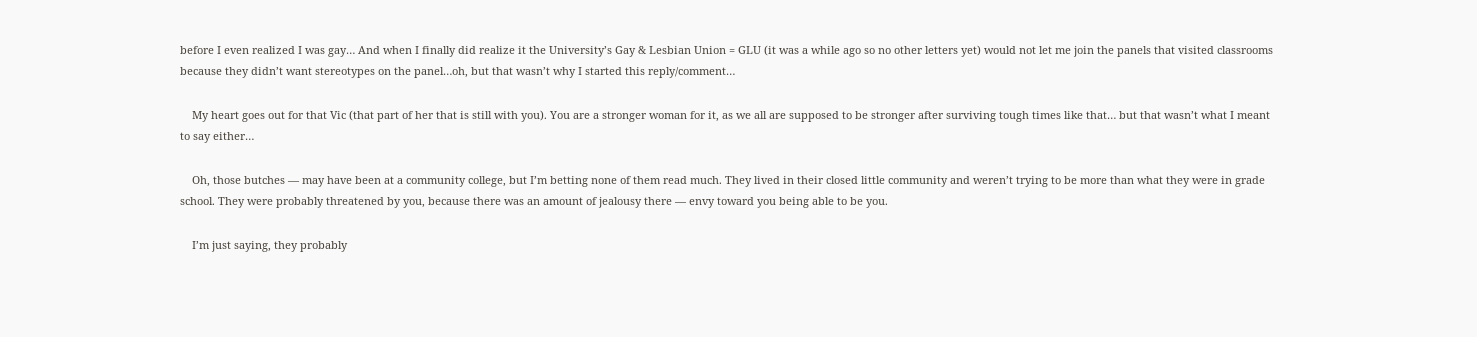before I even realized I was gay… And when I finally did realize it the University’s Gay & Lesbian Union = GLU (it was a while ago so no other letters yet) would not let me join the panels that visited classrooms because they didn’t want stereotypes on the panel…oh, but that wasn’t why I started this reply/comment…

    My heart goes out for that Vic (that part of her that is still with you). You are a stronger woman for it, as we all are supposed to be stronger after surviving tough times like that… but that wasn’t what I meant to say either…

    Oh, those butches — may have been at a community college, but I’m betting none of them read much. They lived in their closed little community and weren’t trying to be more than what they were in grade school. They were probably threatened by you, because there was an amount of jealousy there — envy toward you being able to be you.

    I’m just saying, they probably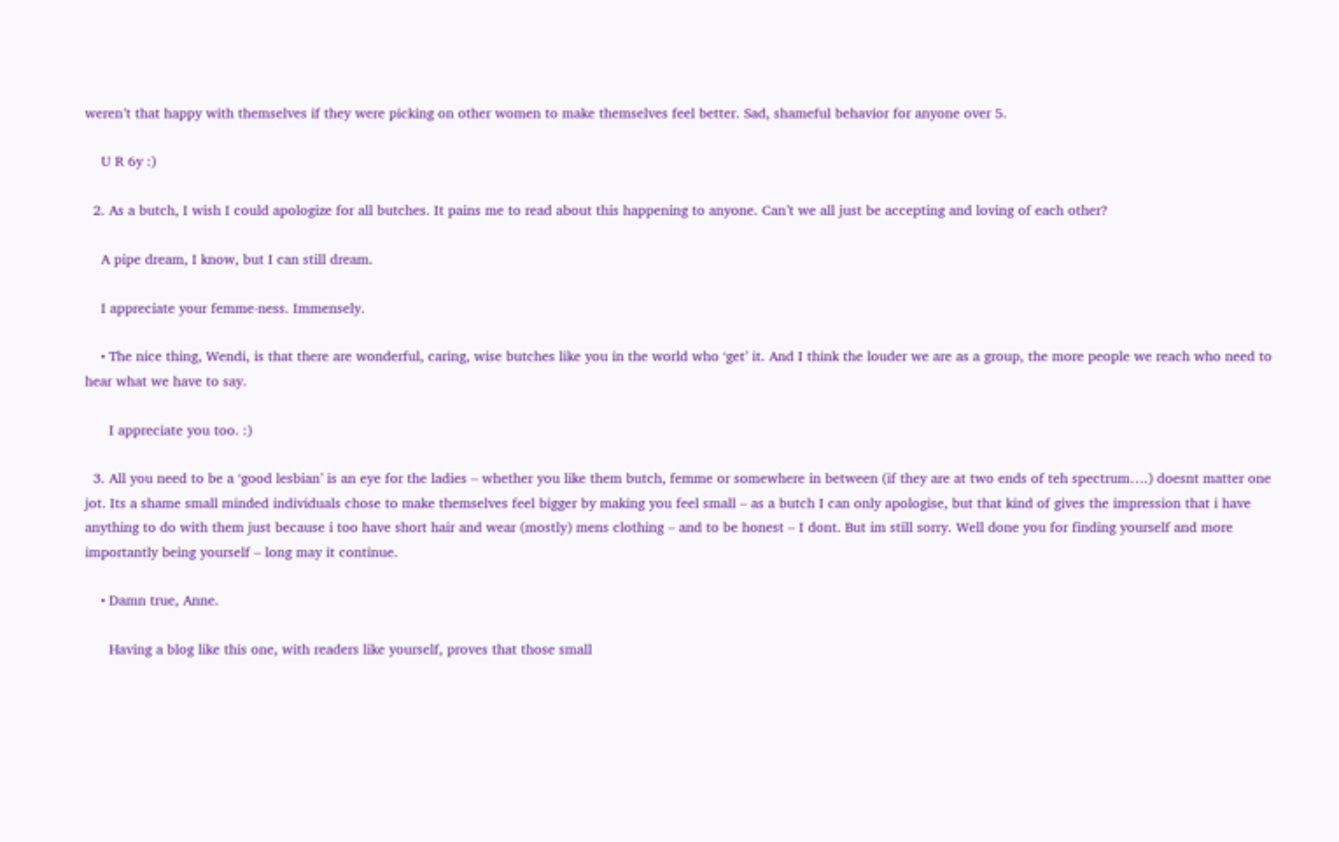weren’t that happy with themselves if they were picking on other women to make themselves feel better. Sad, shameful behavior for anyone over 5.

    U R 6y :)

  2. As a butch, I wish I could apologize for all butches. It pains me to read about this happening to anyone. Can’t we all just be accepting and loving of each other?

    A pipe dream, I know, but I can still dream.

    I appreciate your femme-ness. Immensely.

    • The nice thing, Wendi, is that there are wonderful, caring, wise butches like you in the world who ‘get’ it. And I think the louder we are as a group, the more people we reach who need to hear what we have to say.

      I appreciate you too. :)

  3. All you need to be a ‘good lesbian’ is an eye for the ladies – whether you like them butch, femme or somewhere in between (if they are at two ends of teh spectrum….) doesnt matter one jot. Its a shame small minded individuals chose to make themselves feel bigger by making you feel small – as a butch I can only apologise, but that kind of gives the impression that i have anything to do with them just because i too have short hair and wear (mostly) mens clothing – and to be honest – I dont. But im still sorry. Well done you for finding yourself and more importantly being yourself – long may it continue.

    • Damn true, Anne.

      Having a blog like this one, with readers like yourself, proves that those small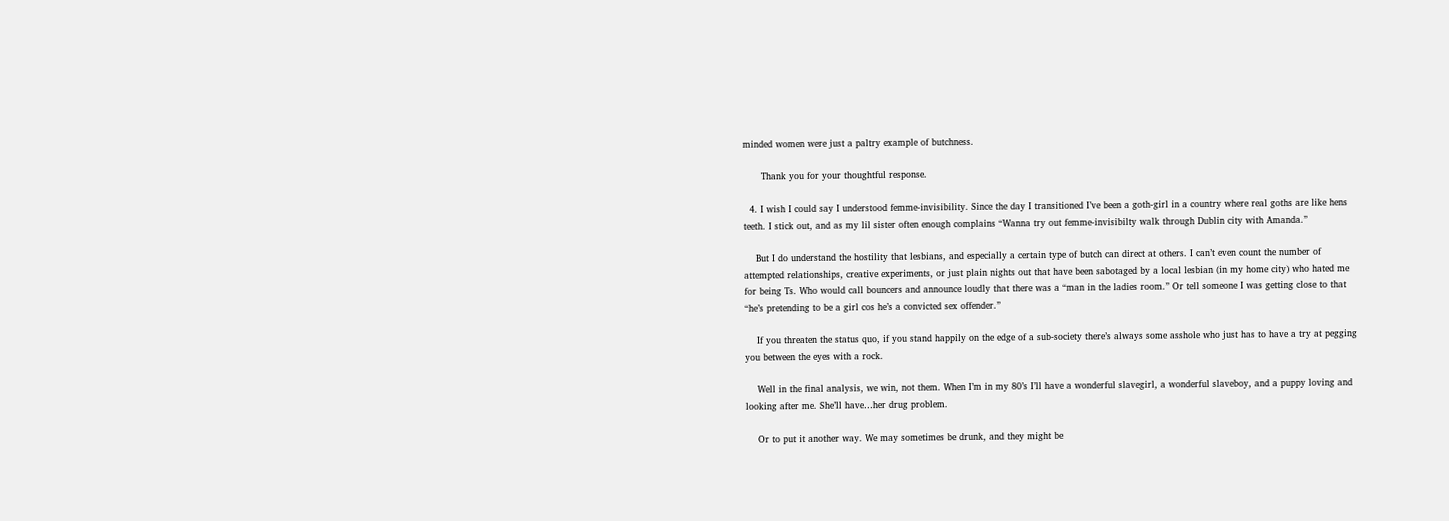minded women were just a paltry example of butchness.

      Thank you for your thoughtful response.

  4. I wish I could say I understood femme-invisibility. Since the day I transitioned I’ve been a goth-girl in a country where real goths are like hens teeth. I stick out, and as my lil sister often enough complains “Wanna try out femme-invisibilty walk through Dublin city with Amanda.”

    But I do understand the hostility that lesbians, and especially a certain type of butch can direct at others. I can’t even count the number of attempted relationships, creative experiments, or just plain nights out that have been sabotaged by a local lesbian (in my home city) who hated me for being Ts. Who would call bouncers and announce loudly that there was a “man in the ladies room.” Or tell someone I was getting close to that “he’s pretending to be a girl cos he’s a convicted sex offender.”

    If you threaten the status quo, if you stand happily on the edge of a sub-society there’s always some asshole who just has to have a try at pegging you between the eyes with a rock.

    Well in the final analysis, we win, not them. When I’m in my 80’s I’ll have a wonderful slavegirl, a wonderful slaveboy, and a puppy loving and looking after me. She’ll have…her drug problem.

    Or to put it another way. We may sometimes be drunk, and they might be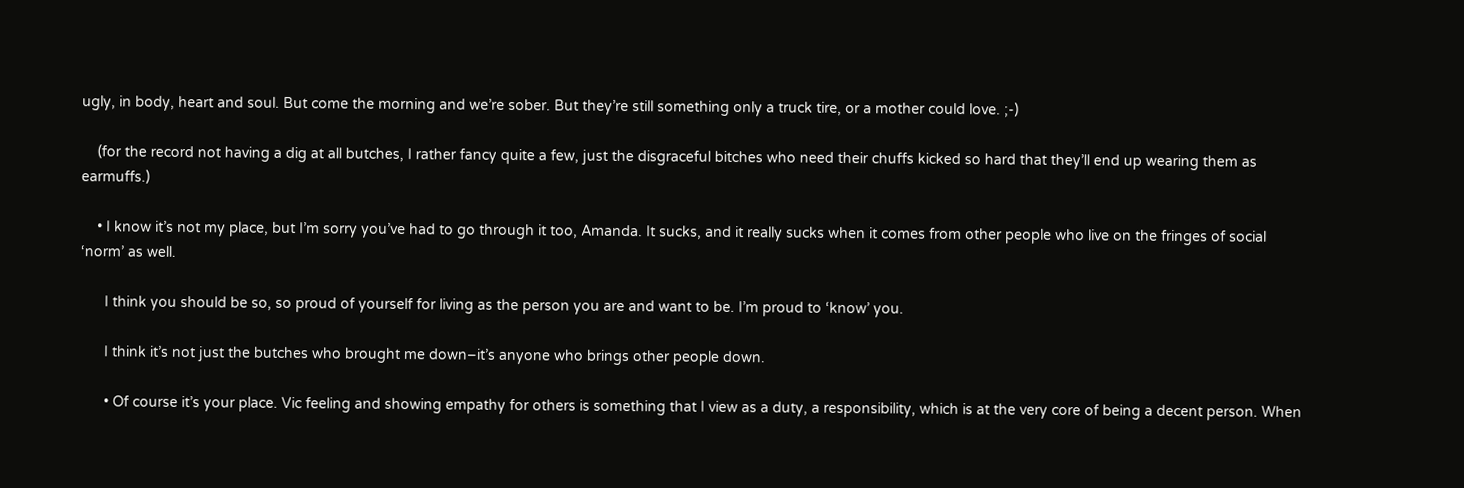ugly, in body, heart and soul. But come the morning and we’re sober. But they’re still something only a truck tire, or a mother could love. ;-)

    (for the record not having a dig at all butches, I rather fancy quite a few, just the disgraceful bitches who need their chuffs kicked so hard that they’ll end up wearing them as earmuffs.)

    • I know it’s not my place, but I’m sorry you’ve had to go through it too, Amanda. It sucks, and it really sucks when it comes from other people who live on the fringes of social ‘norm’ as well.

      I think you should be so, so proud of yourself for living as the person you are and want to be. I’m proud to ‘know’ you.

      I think it’s not just the butches who brought me down–it’s anyone who brings other people down.

      • Of course it’s your place. Vic feeling and showing empathy for others is something that I view as a duty, a responsibility, which is at the very core of being a decent person. When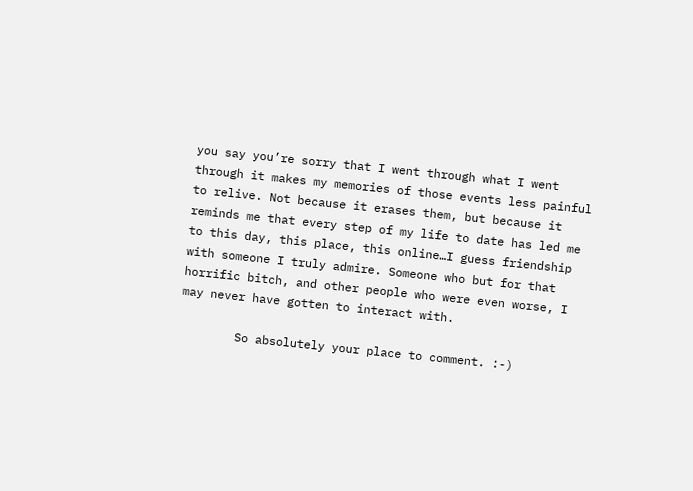you say you’re sorry that I went through what I went through it makes my memories of those events less painful to relive. Not because it erases them, but because it reminds me that every step of my life to date has led me to this day, this place, this online…I guess friendship with someone I truly admire. Someone who but for that horrific bitch, and other people who were even worse, I may never have gotten to interact with.

        So absolutely your place to comment. :-)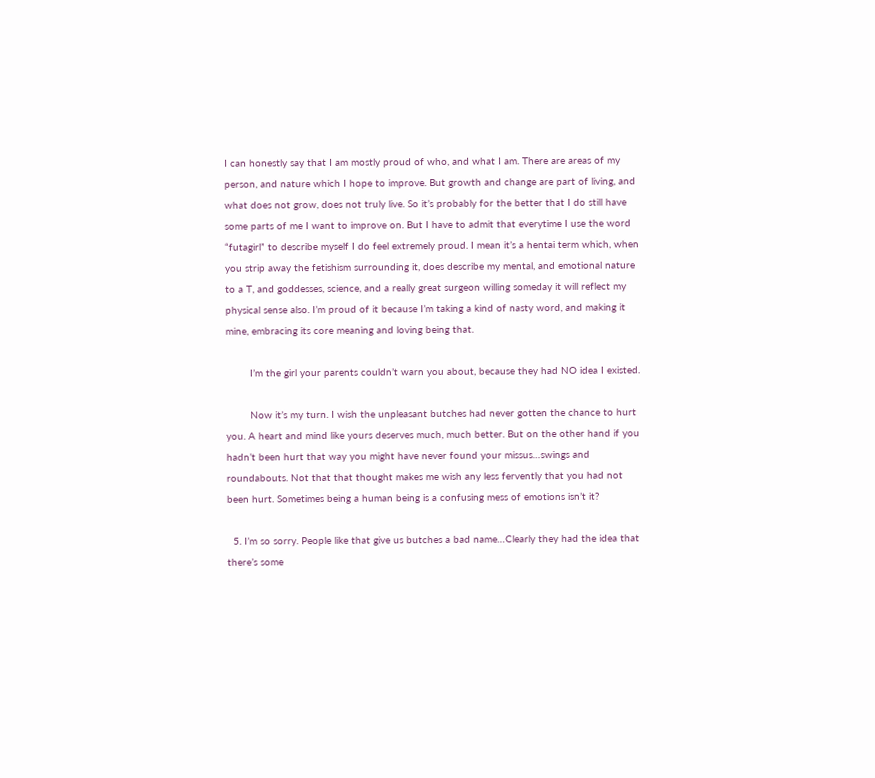I can honestly say that I am mostly proud of who, and what I am. There are areas of my person, and nature which I hope to improve. But growth and change are part of living, and what does not grow, does not truly live. So it’s probably for the better that I do still have some parts of me I want to improve on. But I have to admit that everytime I use the word “futagirl” to describe myself I do feel extremely proud. I mean it’s a hentai term which, when you strip away the fetishism surrounding it, does describe my mental, and emotional nature to a T, and goddesses, science, and a really great surgeon willing someday it will reflect my physical sense also. I’m proud of it because I’m taking a kind of nasty word, and making it mine, embracing its core meaning and loving being that.

        I’m the girl your parents couldn’t warn you about, because they had NO idea I existed.

        Now it’s my turn. I wish the unpleasant butches had never gotten the chance to hurt you. A heart and mind like yours deserves much, much better. But on the other hand if you hadn’t been hurt that way you might have never found your missus…swings and roundabouts. Not that that thought makes me wish any less fervently that you had not been hurt. Sometimes being a human being is a confusing mess of emotions isn’t it?

  5. I’m so sorry. People like that give us butches a bad name…Clearly they had the idea that there’s some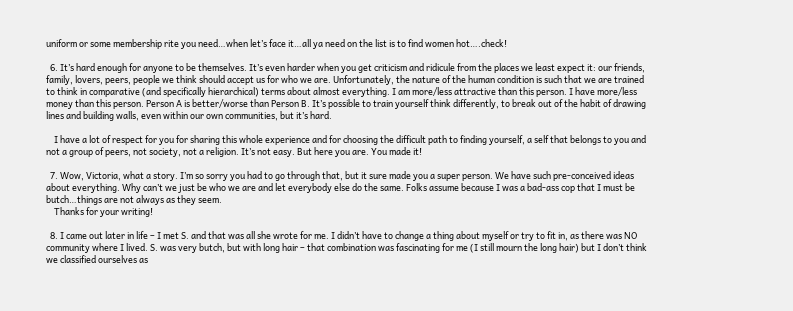uniform or some membership rite you need…when let’s face it…all ya need on the list is to find women hot….check!

  6. It’s hard enough for anyone to be themselves. It’s even harder when you get criticism and ridicule from the places we least expect it: our friends, family, lovers, peers, people we think should accept us for who we are. Unfortunately, the nature of the human condition is such that we are trained to think in comparative (and specifically hierarchical) terms about almost everything. I am more/less attractive than this person. I have more/less money than this person. Person A is better/worse than Person B. It’s possible to train yourself think differently, to break out of the habit of drawing lines and building walls, even within our own communities, but it’s hard.

    I have a lot of respect for you for sharing this whole experience and for choosing the difficult path to finding yourself, a self that belongs to you and not a group of peers, not society, not a religion. It’s not easy. But here you are. You made it!

  7. Wow, Victoria, what a story. I’m so sorry you had to go through that, but it sure made you a super person. We have such pre-conceived ideas about everything. Why can’t we just be who we are and let everybody else do the same. Folks assume because I was a bad-ass cop that I must be butch…things are not always as they seem.
    Thanks for your writing!

  8. I came out later in life – I met S. and that was all she wrote for me. I didn’t have to change a thing about myself or try to fit in, as there was NO community where I lived. S. was very butch, but with long hair – that combination was fascinating for me (I still mourn the long hair) but I don’t think we classified ourselves as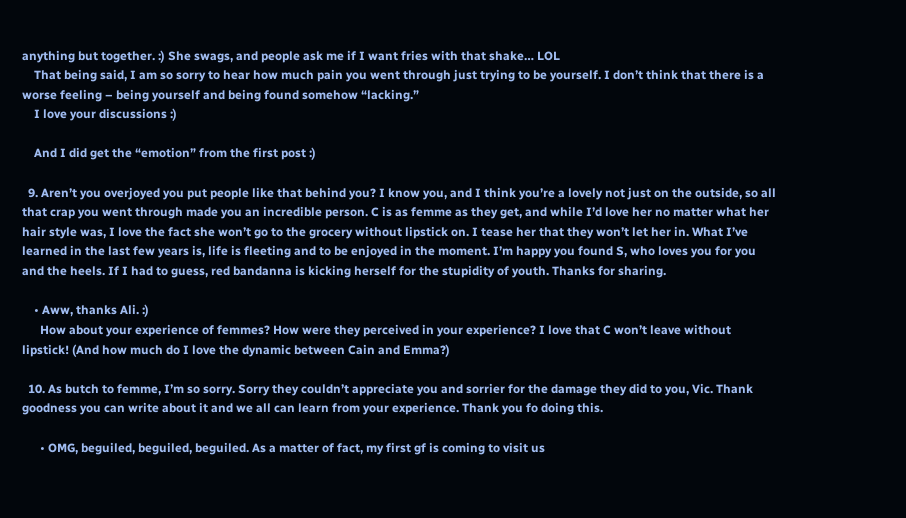anything but together. :) She swags, and people ask me if I want fries with that shake… LOL
    That being said, I am so sorry to hear how much pain you went through just trying to be yourself. I don’t think that there is a worse feeling – being yourself and being found somehow “lacking.”
    I love your discussions :)

    And I did get the “emotion” from the first post :)

  9. Aren’t you overjoyed you put people like that behind you? I know you, and I think you’re a lovely not just on the outside, so all that crap you went through made you an incredible person. C is as femme as they get, and while I’d love her no matter what her hair style was, I love the fact she won’t go to the grocery without lipstick on. I tease her that they won’t let her in. What I’ve learned in the last few years is, life is fleeting and to be enjoyed in the moment. I’m happy you found S, who loves you for you and the heels. If I had to guess, red bandanna is kicking herself for the stupidity of youth. Thanks for sharing.

    • Aww, thanks Ali. :)
      How about your experience of femmes? How were they perceived in your experience? I love that C won’t leave without lipstick! (And how much do I love the dynamic between Cain and Emma?)

  10. As butch to femme, I’m so sorry. Sorry they couldn’t appreciate you and sorrier for the damage they did to you, Vic. Thank goodness you can write about it and we all can learn from your experience. Thank you fo doing this.

      • OMG, beguiled, beguiled, beguiled. As a matter of fact, my first gf is coming to visit us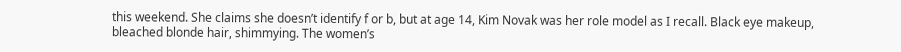this weekend. She claims she doesn’t identify f or b, but at age 14, Kim Novak was her role model as I recall. Black eye makeup, bleached blonde hair, shimmying. The women’s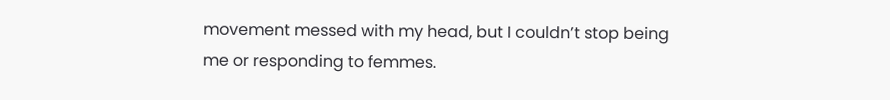movement messed with my head, but I couldn’t stop being me or responding to femmes.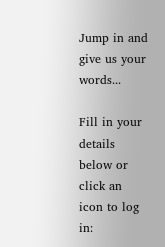Jump in and give us your words...

Fill in your details below or click an icon to log in: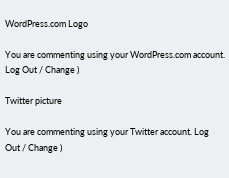WordPress.com Logo

You are commenting using your WordPress.com account. Log Out / Change )

Twitter picture

You are commenting using your Twitter account. Log Out / Change )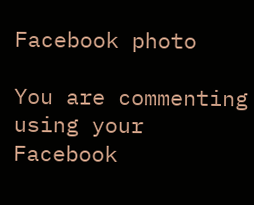Facebook photo

You are commenting using your Facebook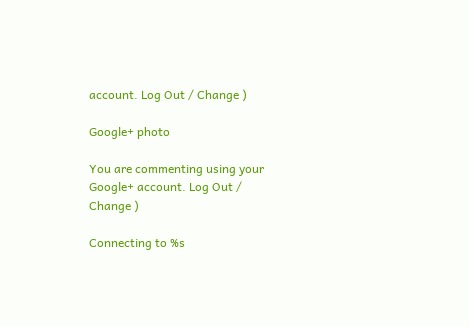account. Log Out / Change )

Google+ photo

You are commenting using your Google+ account. Log Out / Change )

Connecting to %s